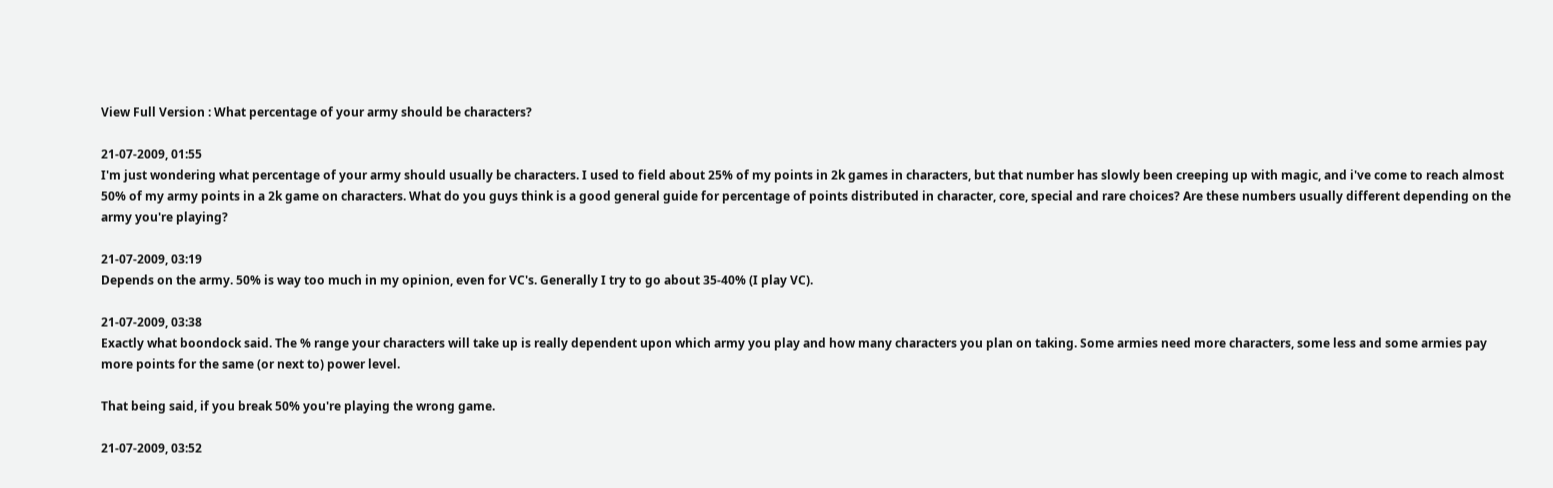View Full Version : What percentage of your army should be characters?

21-07-2009, 01:55
I'm just wondering what percentage of your army should usually be characters. I used to field about 25% of my points in 2k games in characters, but that number has slowly been creeping up with magic, and i've come to reach almost 50% of my army points in a 2k game on characters. What do you guys think is a good general guide for percentage of points distributed in character, core, special and rare choices? Are these numbers usually different depending on the army you're playing?

21-07-2009, 03:19
Depends on the army. 50% is way too much in my opinion, even for VC's. Generally I try to go about 35-40% (I play VC).

21-07-2009, 03:38
Exactly what boondock said. The % range your characters will take up is really dependent upon which army you play and how many characters you plan on taking. Some armies need more characters, some less and some armies pay more points for the same (or next to) power level.

That being said, if you break 50% you're playing the wrong game.

21-07-2009, 03:52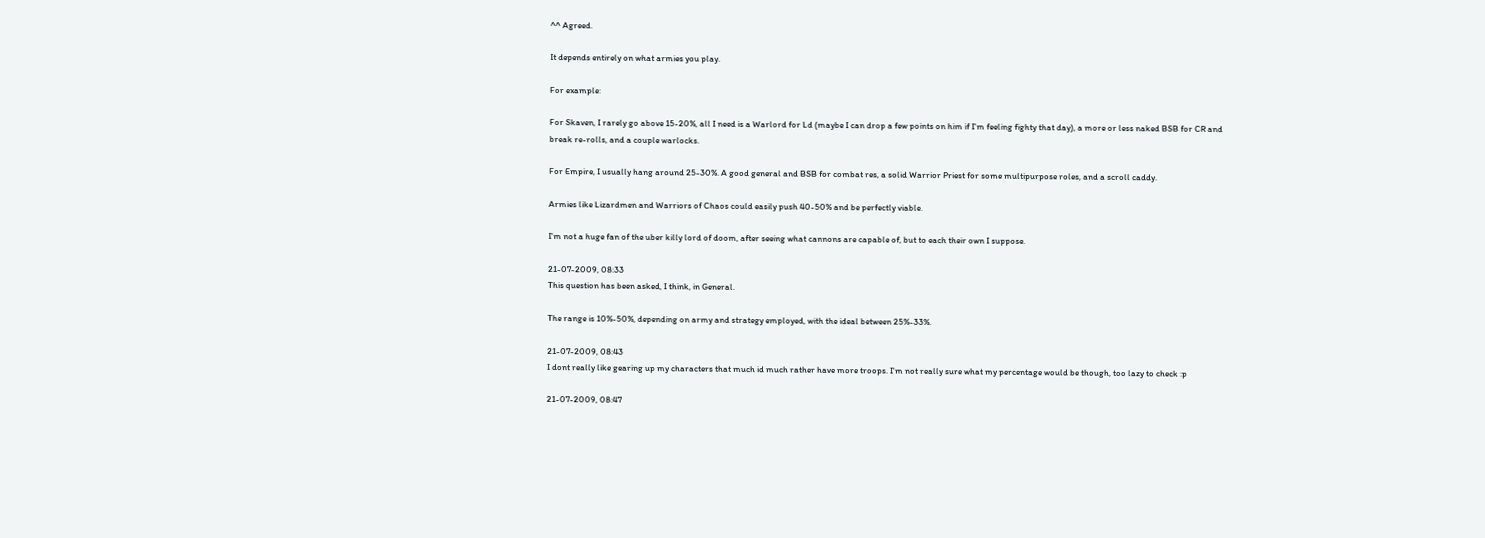^^ Agreed.

It depends entirely on what armies you play.

For example:

For Skaven, I rarely go above 15-20%, all I need is a Warlord for Ld (maybe I can drop a few points on him if I'm feeling fighty that day), a more or less naked BSB for CR and break re-rolls, and a couple warlocks.

For Empire, I usually hang around 25-30%. A good general and BSB for combat res, a solid Warrior Priest for some multipurpose roles, and a scroll caddy.

Armies like Lizardmen and Warriors of Chaos could easily push 40-50% and be perfectly viable.

I'm not a huge fan of the uber killy lord of doom, after seeing what cannons are capable of, but to each their own I suppose.

21-07-2009, 08:33
This question has been asked, I think, in General.

The range is 10%-50%, depending on army and strategy employed, with the ideal between 25%-33%.

21-07-2009, 08:43
I dont really like gearing up my characters that much id much rather have more troops. I'm not really sure what my percentage would be though, too lazy to check :p

21-07-2009, 08:47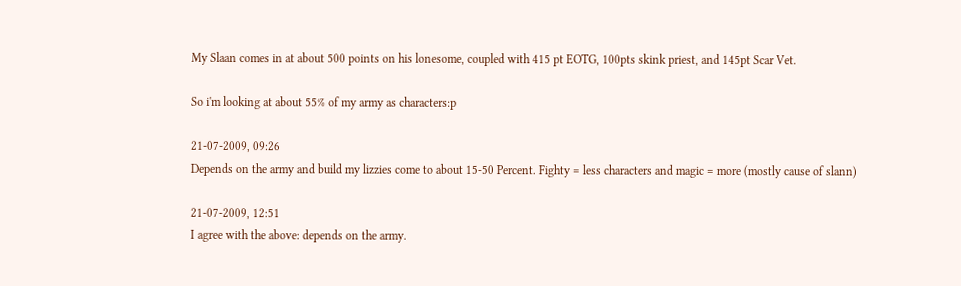My Slaan comes in at about 500 points on his lonesome, coupled with 415 pt EOTG, 100pts skink priest, and 145pt Scar Vet.

So i'm looking at about 55% of my army as characters:p

21-07-2009, 09:26
Depends on the army and build my lizzies come to about 15-50 Percent. Fighty = less characters and magic = more (mostly cause of slann)

21-07-2009, 12:51
I agree with the above: depends on the army.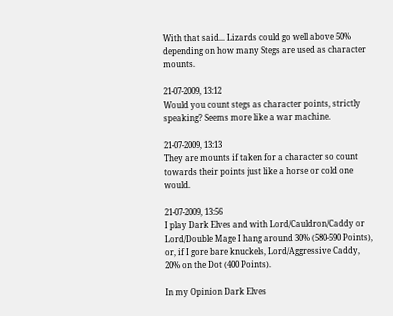With that said... Lizards could go well above 50% depending on how many Stegs are used as character mounts.

21-07-2009, 13:12
Would you count stegs as character points, strictly speaking? Seems more like a war machine.

21-07-2009, 13:13
They are mounts if taken for a character so count towards their points just like a horse or cold one would.

21-07-2009, 13:56
I play Dark Elves and with Lord/Cauldron/Caddy or Lord/Double Mage I hang around 30% (580-590 Points), or, if I gore bare knuckels, Lord/Aggressive Caddy, 20% on the Dot (400 Points).

In my Opinion Dark Elves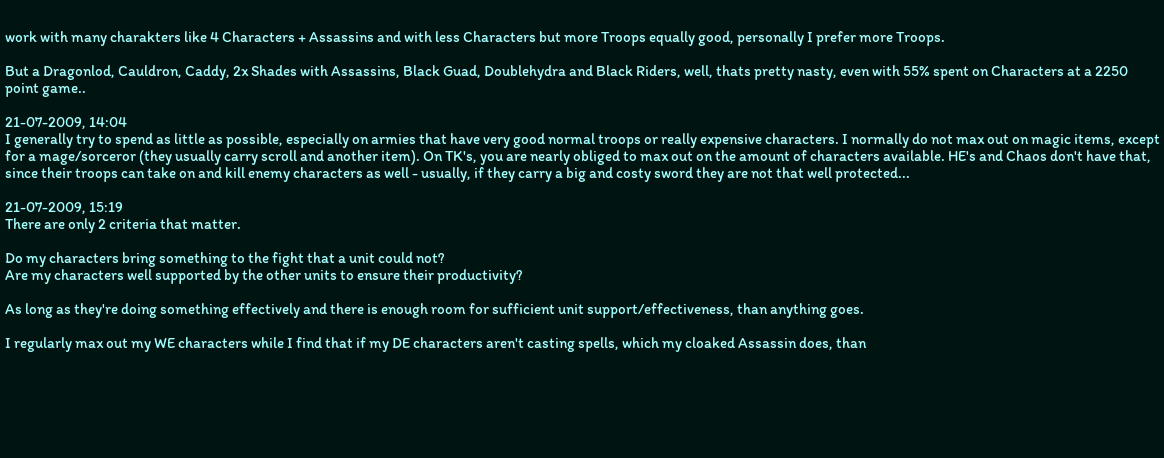work with many charakters like 4 Characters + Assassins and with less Characters but more Troops equally good, personally I prefer more Troops.

But a Dragonlod, Cauldron, Caddy, 2x Shades with Assassins, Black Guad, Doublehydra and Black Riders, well, thats pretty nasty, even with 55% spent on Characters at a 2250 point game..

21-07-2009, 14:04
I generally try to spend as little as possible, especially on armies that have very good normal troops or really expensive characters. I normally do not max out on magic items, except for a mage/sorceror (they usually carry scroll and another item). On TK's, you are nearly obliged to max out on the amount of characters available. HE's and Chaos don't have that, since their troops can take on and kill enemy characters as well - usually, if they carry a big and costy sword they are not that well protected...

21-07-2009, 15:19
There are only 2 criteria that matter.

Do my characters bring something to the fight that a unit could not?
Are my characters well supported by the other units to ensure their productivity?

As long as they're doing something effectively and there is enough room for sufficient unit support/effectiveness, than anything goes.

I regularly max out my WE characters while I find that if my DE characters aren't casting spells, which my cloaked Assassin does, than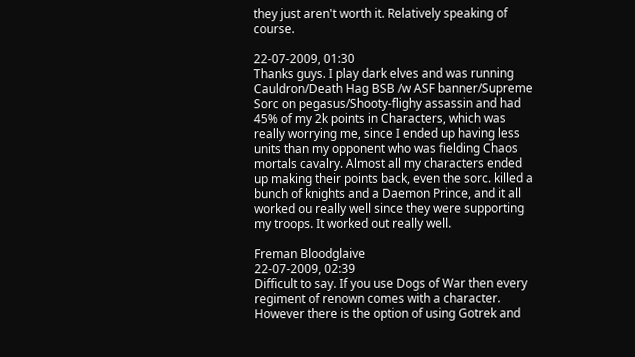they just aren't worth it. Relatively speaking of course.

22-07-2009, 01:30
Thanks guys. I play dark elves and was running Cauldron/Death Hag BSB /w ASF banner/Supreme Sorc on pegasus/Shooty-flighy assassin and had 45% of my 2k points in Characters, which was really worrying me, since I ended up having less units than my opponent who was fielding Chaos mortals cavalry. Almost all my characters ended up making their points back, even the sorc. killed a bunch of knights and a Daemon Prince, and it all worked ou really well since they were supporting my troops. It worked out really well.

Freman Bloodglaive
22-07-2009, 02:39
Difficult to say. If you use Dogs of War then every regiment of renown comes with a character. However there is the option of using Gotrek and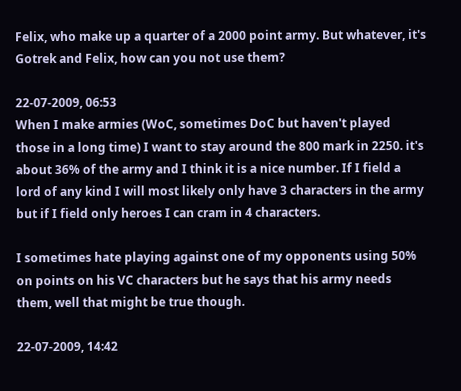Felix, who make up a quarter of a 2000 point army. But whatever, it's Gotrek and Felix, how can you not use them?

22-07-2009, 06:53
When I make armies (WoC, sometimes DoC but haven't played those in a long time) I want to stay around the 800 mark in 2250. it's about 36% of the army and I think it is a nice number. If I field a lord of any kind I will most likely only have 3 characters in the army but if I field only heroes I can cram in 4 characters.

I sometimes hate playing against one of my opponents using 50% on points on his VC characters but he says that his army needs them, well that might be true though.

22-07-2009, 14:42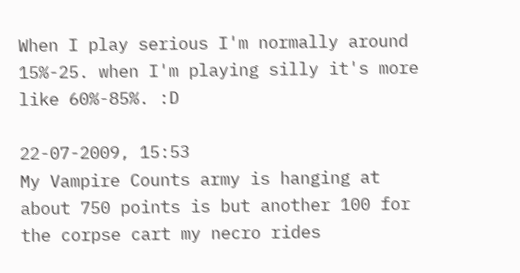When I play serious I'm normally around 15%-25. when I'm playing silly it's more like 60%-85%. :D

22-07-2009, 15:53
My Vampire Counts army is hanging at about 750 points is but another 100 for the corpse cart my necro rides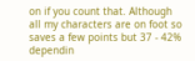on if you count that. Although all my characters are on foot so saves a few points but 37 - 42% dependin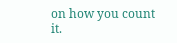on how you count it.